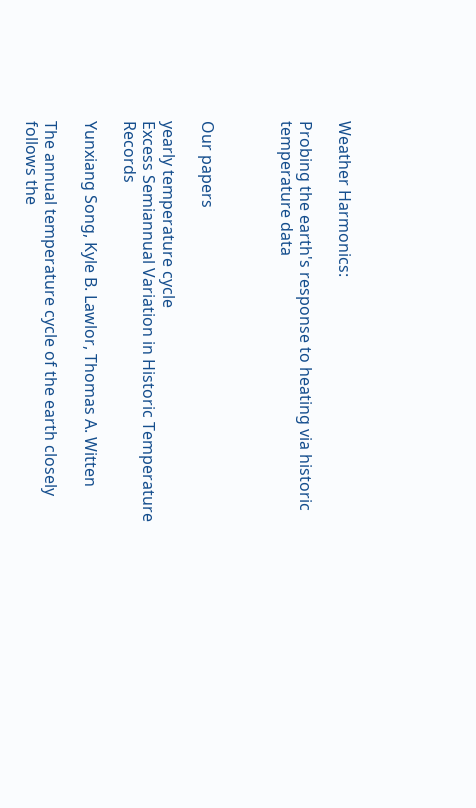Weather Harmonics:

Probing the earth's response to heating via historic temperature data



Our papers

yearly temperature cycle
Excess Semiannual Variation in Historic Temperature Records

Yunxiang Song, Kyle B. Lawlor, Thomas A. Witten

The annual temperature cycle of the earth closely follows the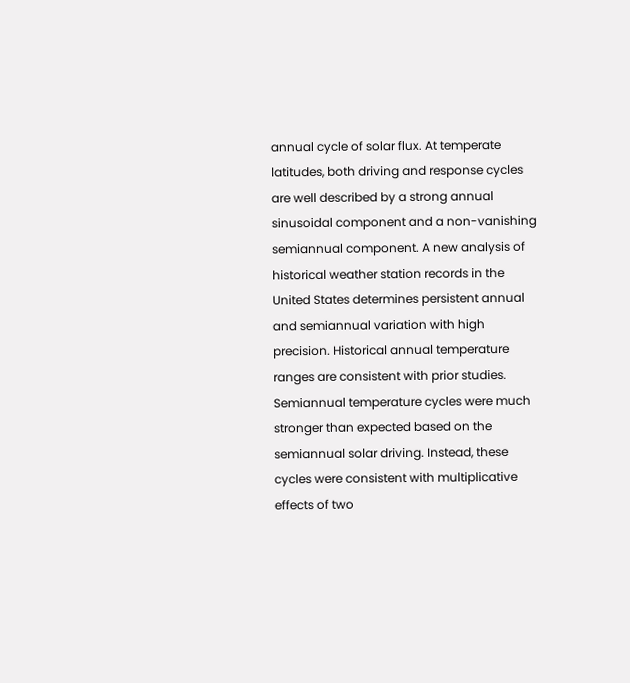annual cycle of solar flux. At temperate latitudes, both driving and response cycles are well described by a strong annual sinusoidal component and a non-vanishing semiannual component. A new analysis of historical weather station records in the United States determines persistent annual and semiannual variation with high precision. Historical annual temperature ranges are consistent with prior studies. Semiannual temperature cycles were much stronger than expected based on the semiannual solar driving. Instead, these cycles were consistent with multiplicative effects of two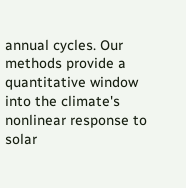annual cycles. Our methods provide a quantitative window into the climate's nonlinear response to solar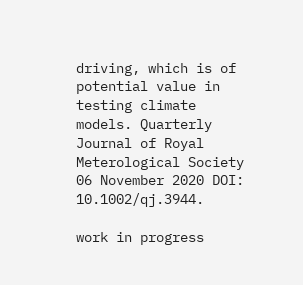driving, which is of potential value in testing climate models. Quarterly Journal of Royal Meterological Society 06 November 2020 DOI: 10.1002/qj.3944.

work in progress